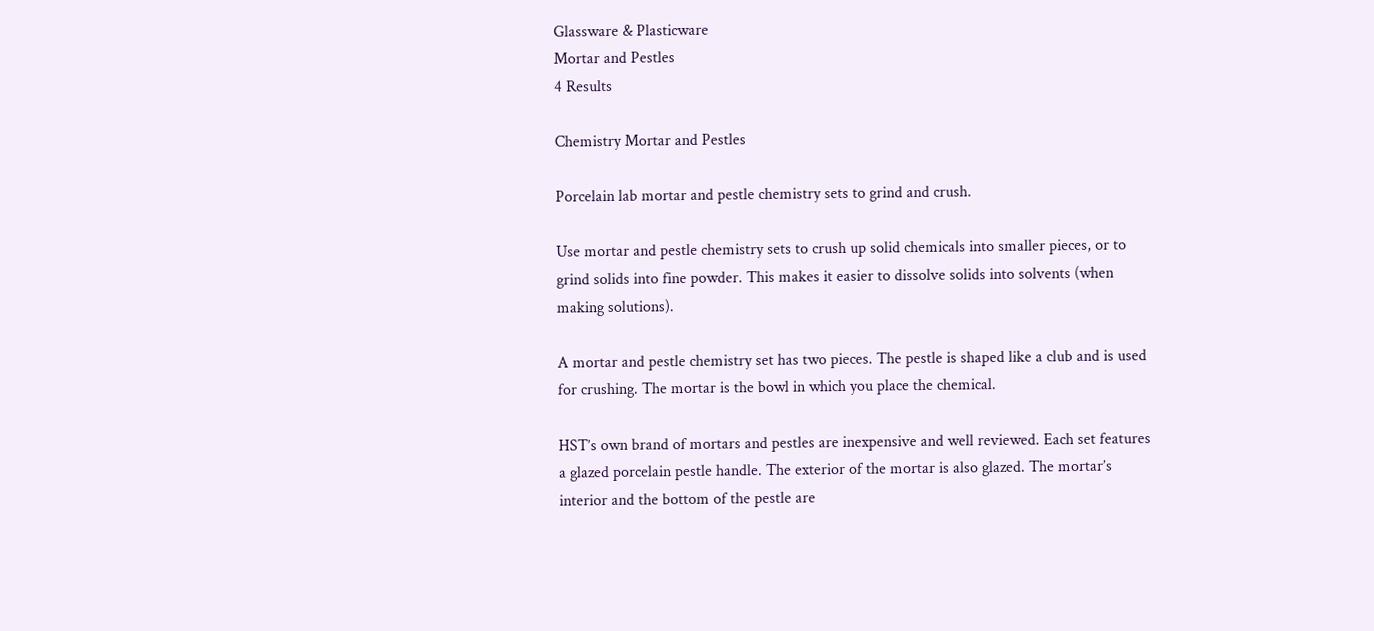Glassware & Plasticware
Mortar and Pestles
4 Results

Chemistry Mortar and Pestles

Porcelain lab mortar and pestle chemistry sets to grind and crush.

Use mortar and pestle chemistry sets to crush up solid chemicals into smaller pieces, or to grind solids into fine powder. This makes it easier to dissolve solids into solvents (when making solutions).

A mortar and pestle chemistry set has two pieces. The pestle is shaped like a club and is used for crushing. The mortar is the bowl in which you place the chemical.

HST’s own brand of mortars and pestles are inexpensive and well reviewed. Each set features a glazed porcelain pestle handle. The exterior of the mortar is also glazed. The mortar’s interior and the bottom of the pestle are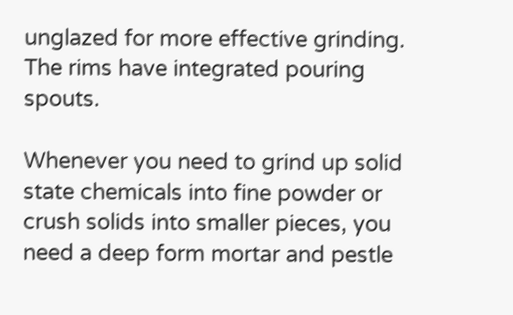unglazed for more effective grinding. The rims have integrated pouring spouts.

Whenever you need to grind up solid state chemicals into fine powder or crush solids into smaller pieces, you need a deep form mortar and pestle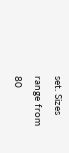set. Sizes range from 80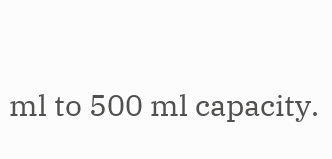ml to 500 ml capacity.